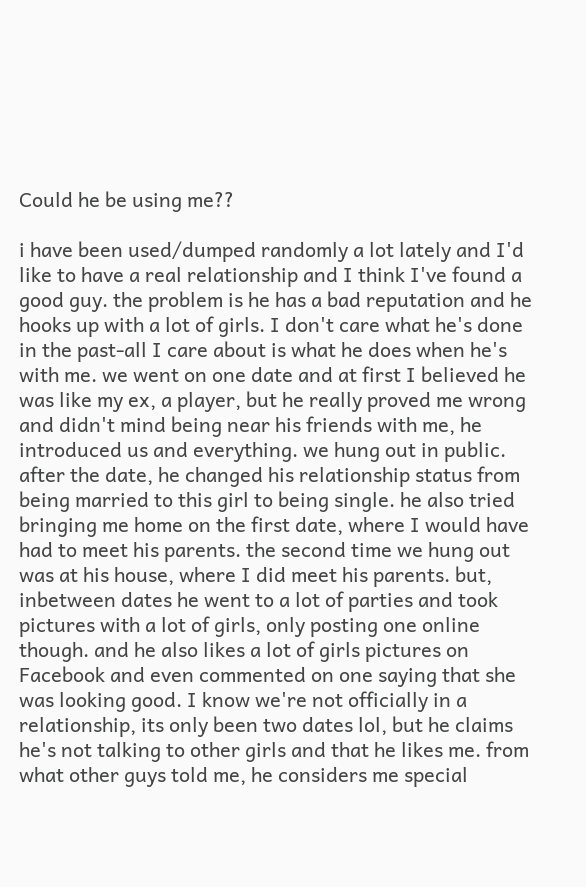Could he be using me??

i have been used/dumped randomly a lot lately and I'd like to have a real relationship and I think I've found a good guy. the problem is he has a bad reputation and he hooks up with a lot of girls. I don't care what he's done in the past-all I care about is what he does when he's with me. we went on one date and at first I believed he was like my ex, a player, but he really proved me wrong and didn't mind being near his friends with me, he introduced us and everything. we hung out in public. after the date, he changed his relationship status from being married to this girl to being single. he also tried bringing me home on the first date, where I would have had to meet his parents. the second time we hung out was at his house, where I did meet his parents. but, inbetween dates he went to a lot of parties and took pictures with a lot of girls, only posting one online though. and he also likes a lot of girls pictures on Facebook and even commented on one saying that she was looking good. I know we're not officially in a relationship, its only been two dates lol, but he claims he's not talking to other girls and that he likes me. from what other guys told me, he considers me special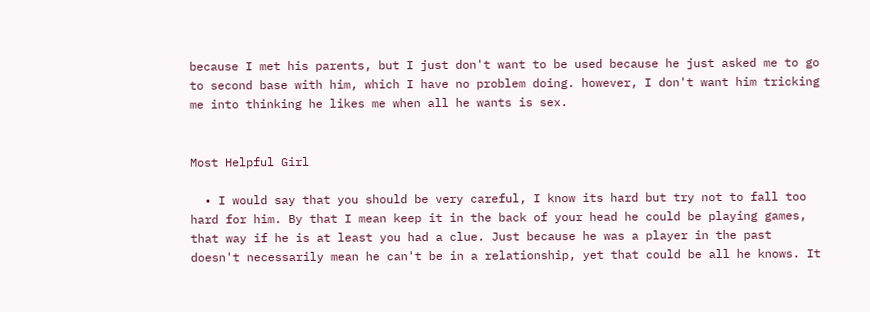because I met his parents, but I just don't want to be used because he just asked me to go to second base with him, which I have no problem doing. however, I don't want him tricking me into thinking he likes me when all he wants is sex.


Most Helpful Girl

  • I would say that you should be very careful, I know its hard but try not to fall too hard for him. By that I mean keep it in the back of your head he could be playing games, that way if he is at least you had a clue. Just because he was a player in the past doesn't necessarily mean he can't be in a relationship, yet that could be all he knows. It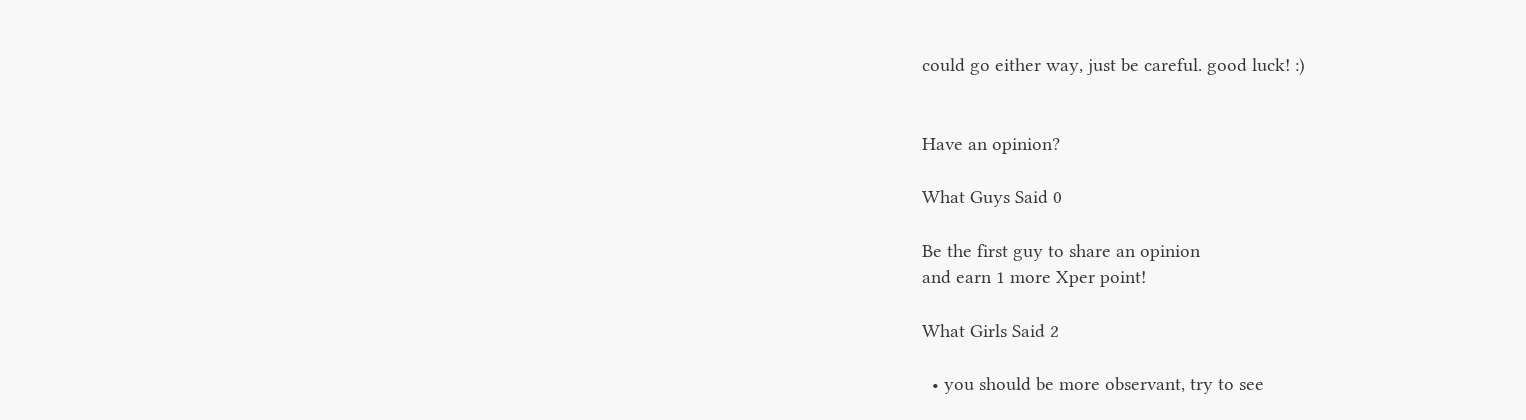could go either way, just be careful. good luck! :)


Have an opinion?

What Guys Said 0

Be the first guy to share an opinion
and earn 1 more Xper point!

What Girls Said 2

  • you should be more observant, try to see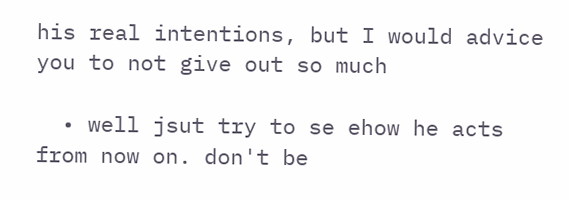his real intentions, but I would advice you to not give out so much

  • well jsut try to se ehow he acts from now on. don't be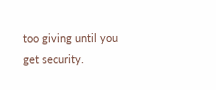too giving until you get security.